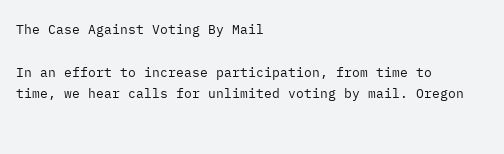The Case Against Voting By Mail

In an effort to increase participation, from time to time, we hear calls for unlimited voting by mail. Oregon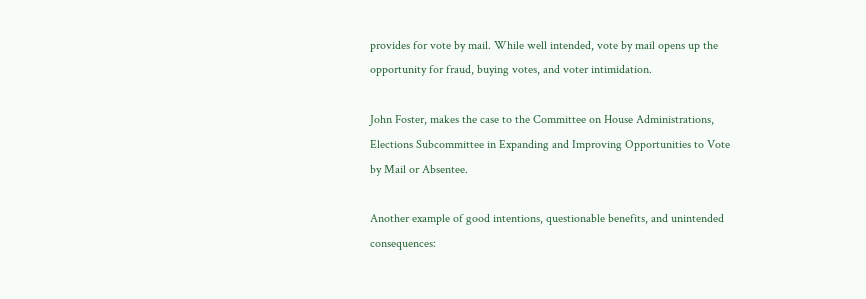provides for vote by mail. While well intended, vote by mail opens up the opportunity for fraud, buying votes, and voter intimidation.

John Foster, makes the case to the Committee on House Administrations, Elections Subcommittee in Expanding and Improving Opportunities to Vote by Mail or Absentee.

Another example of good intentions, questionable benefits, and unintended consequences: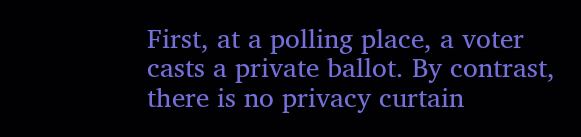First, at a polling place, a voter casts a private ballot. By contrast, there is no privacy curtain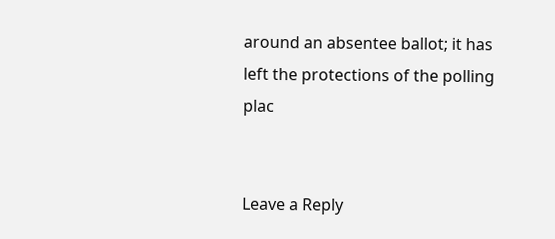around an absentee ballot; it has left the protections of the polling plac


Leave a Reply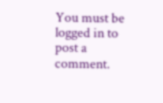You must be logged in to post a comment.